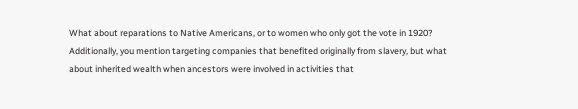What about reparations to Native Americans, or to women who only got the vote in 1920? Additionally, you mention targeting companies that benefited originally from slavery, but what about inherited wealth when ancestors were involved in activities that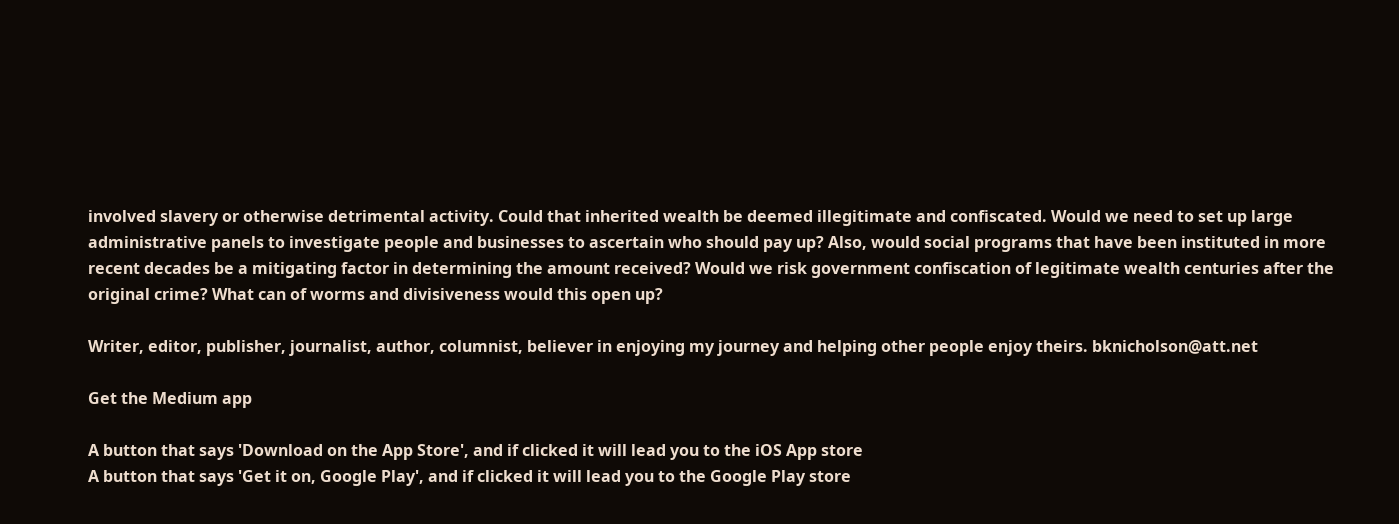involved slavery or otherwise detrimental activity. Could that inherited wealth be deemed illegitimate and confiscated. Would we need to set up large administrative panels to investigate people and businesses to ascertain who should pay up? Also, would social programs that have been instituted in more recent decades be a mitigating factor in determining the amount received? Would we risk government confiscation of legitimate wealth centuries after the original crime? What can of worms and divisiveness would this open up?

Writer, editor, publisher, journalist, author, columnist, believer in enjoying my journey and helping other people enjoy theirs. bknicholson@att.net

Get the Medium app

A button that says 'Download on the App Store', and if clicked it will lead you to the iOS App store
A button that says 'Get it on, Google Play', and if clicked it will lead you to the Google Play store